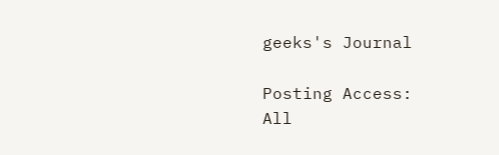geeks's Journal

Posting Access:
All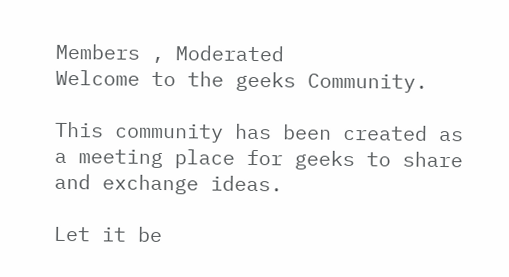Members , Moderated
Welcome to the geeks Community.

This community has been created as a meeting place for geeks to share and exchange ideas.

Let it be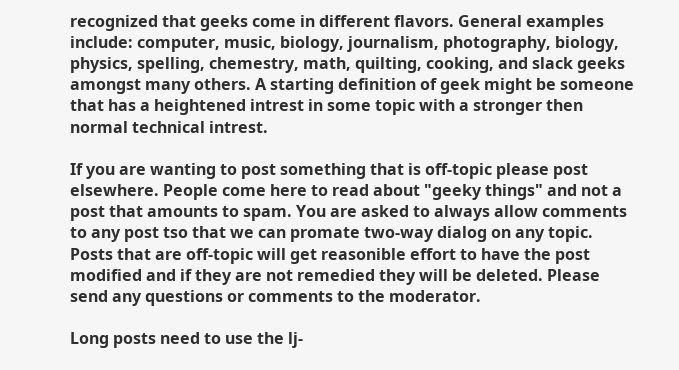recognized that geeks come in different flavors. General examples include: computer, music, biology, journalism, photography, biology, physics, spelling, chemestry, math, quilting, cooking, and slack geeks amongst many others. A starting definition of geek might be someone that has a heightened intrest in some topic with a stronger then normal technical intrest.

If you are wanting to post something that is off-topic please post elsewhere. People come here to read about "geeky things" and not a post that amounts to spam. You are asked to always allow comments to any post tso that we can promate two-way dialog on any topic. Posts that are off-topic will get reasonible effort to have the post modified and if they are not remedied they will be deleted. Please send any questions or comments to the moderator.

Long posts need to use the lj-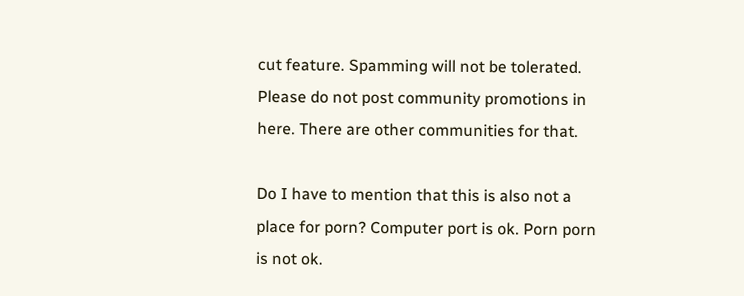cut feature. Spamming will not be tolerated. Please do not post community promotions in here. There are other communities for that.

Do I have to mention that this is also not a place for porn? Computer port is ok. Porn porn is not ok.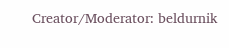Creator/Moderator: beldurnik